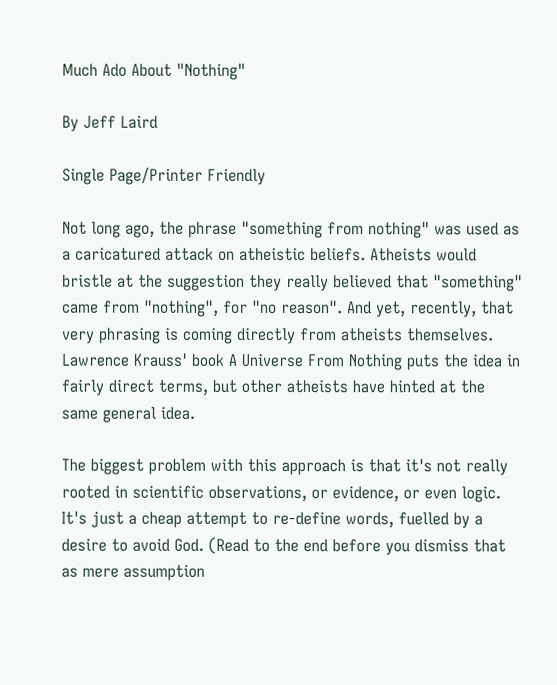Much Ado About "Nothing"

By Jeff Laird

Single Page/Printer Friendly

Not long ago, the phrase "something from nothing" was used as a caricatured attack on atheistic beliefs. Atheists would bristle at the suggestion they really believed that "something" came from "nothing", for "no reason". And yet, recently, that very phrasing is coming directly from atheists themselves. Lawrence Krauss' book A Universe From Nothing puts the idea in fairly direct terms, but other atheists have hinted at the same general idea.

The biggest problem with this approach is that it's not really rooted in scientific observations, or evidence, or even logic. It's just a cheap attempt to re-define words, fuelled by a desire to avoid God. (Read to the end before you dismiss that as mere assumption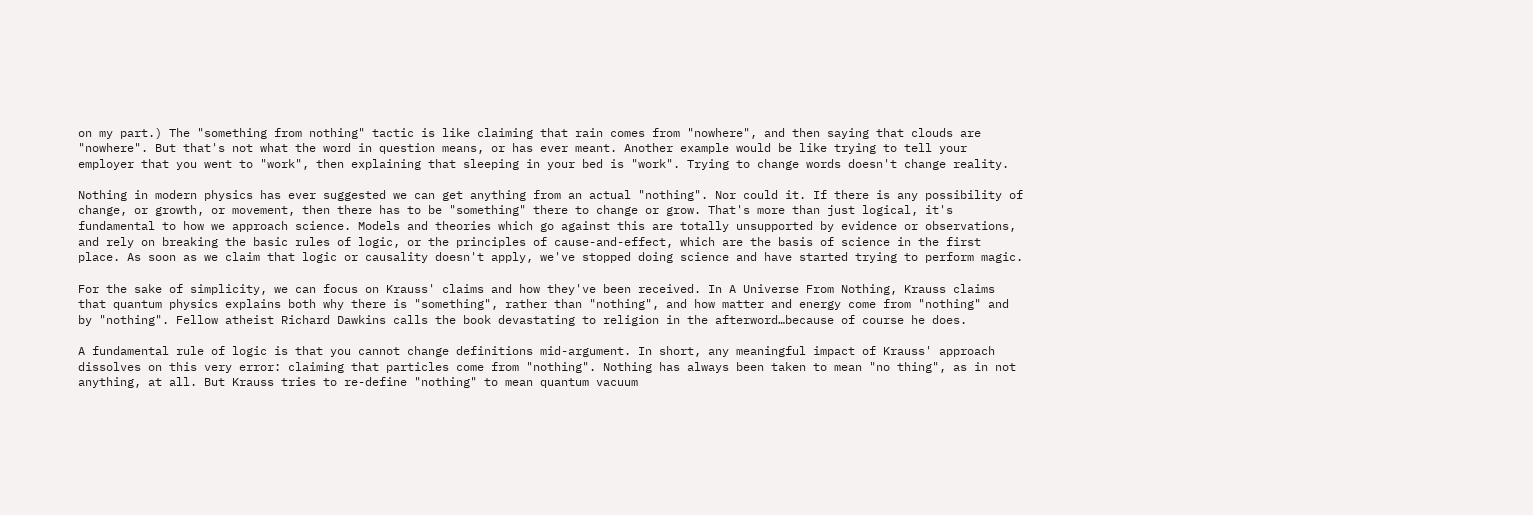on my part.) The "something from nothing" tactic is like claiming that rain comes from "nowhere", and then saying that clouds are "nowhere". But that's not what the word in question means, or has ever meant. Another example would be like trying to tell your employer that you went to "work", then explaining that sleeping in your bed is "work". Trying to change words doesn't change reality.

Nothing in modern physics has ever suggested we can get anything from an actual "nothing". Nor could it. If there is any possibility of change, or growth, or movement, then there has to be "something" there to change or grow. That's more than just logical, it's fundamental to how we approach science. Models and theories which go against this are totally unsupported by evidence or observations, and rely on breaking the basic rules of logic, or the principles of cause-and-effect, which are the basis of science in the first place. As soon as we claim that logic or causality doesn't apply, we've stopped doing science and have started trying to perform magic.

For the sake of simplicity, we can focus on Krauss' claims and how they've been received. In A Universe From Nothing, Krauss claims that quantum physics explains both why there is "something", rather than "nothing", and how matter and energy come from "nothing" and by "nothing". Fellow atheist Richard Dawkins calls the book devastating to religion in the afterword…because of course he does.

A fundamental rule of logic is that you cannot change definitions mid-argument. In short, any meaningful impact of Krauss' approach dissolves on this very error: claiming that particles come from "nothing". Nothing has always been taken to mean "no thing", as in not anything, at all. But Krauss tries to re-define "nothing" to mean quantum vacuum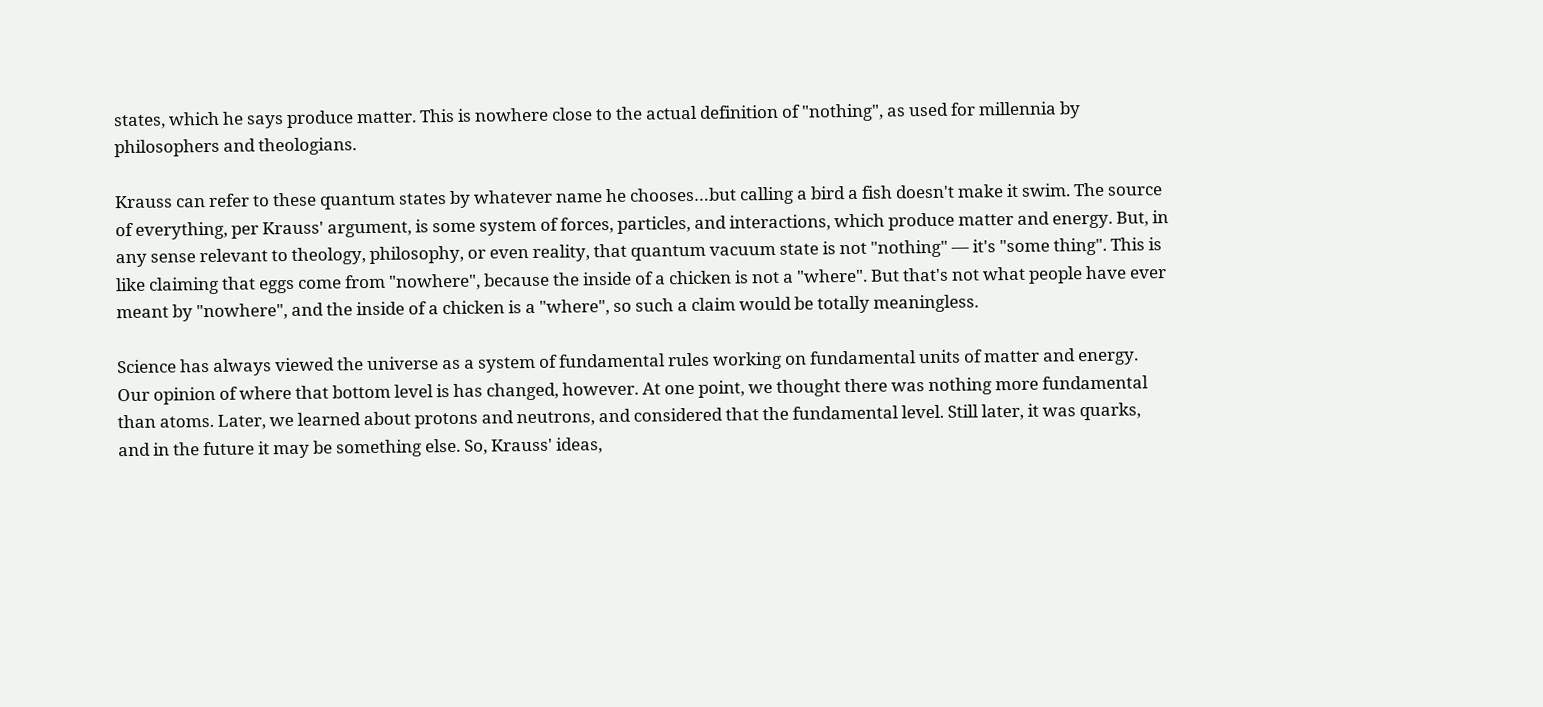states, which he says produce matter. This is nowhere close to the actual definition of "nothing", as used for millennia by philosophers and theologians.

Krauss can refer to these quantum states by whatever name he chooses…but calling a bird a fish doesn't make it swim. The source of everything, per Krauss' argument, is some system of forces, particles, and interactions, which produce matter and energy. But, in any sense relevant to theology, philosophy, or even reality, that quantum vacuum state is not "nothing" — it's "some thing". This is like claiming that eggs come from "nowhere", because the inside of a chicken is not a "where". But that's not what people have ever meant by "nowhere", and the inside of a chicken is a "where", so such a claim would be totally meaningless.

Science has always viewed the universe as a system of fundamental rules working on fundamental units of matter and energy. Our opinion of where that bottom level is has changed, however. At one point, we thought there was nothing more fundamental than atoms. Later, we learned about protons and neutrons, and considered that the fundamental level. Still later, it was quarks, and in the future it may be something else. So, Krauss' ideas,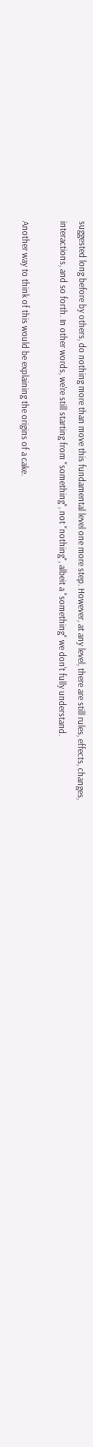suggested long before by others, do nothing more than move this fundamental level one more step. However, at any level, there are still rules, effects, changes, interactions, and so forth. In other words, we're still starting from "something", not "nothing", albeit a "something" we don't fully understand.

Another way to think of this would be explaining the origins of a cake.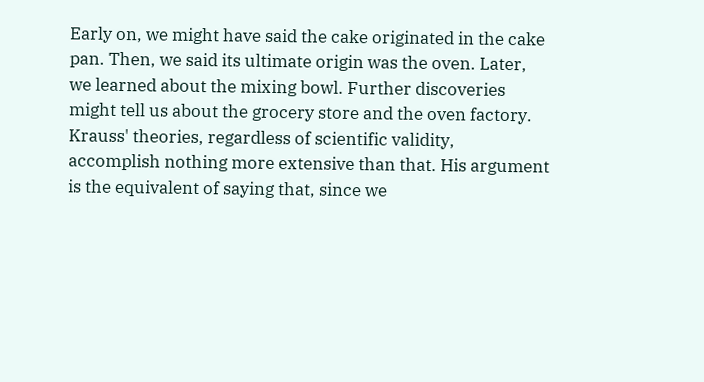Early on, we might have said the cake originated in the cake pan. Then, we said its ultimate origin was the oven. Later, we learned about the mixing bowl. Further discoveries might tell us about the grocery store and the oven factory. Krauss' theories, regardless of scientific validity, accomplish nothing more extensive than that. His argument is the equivalent of saying that, since we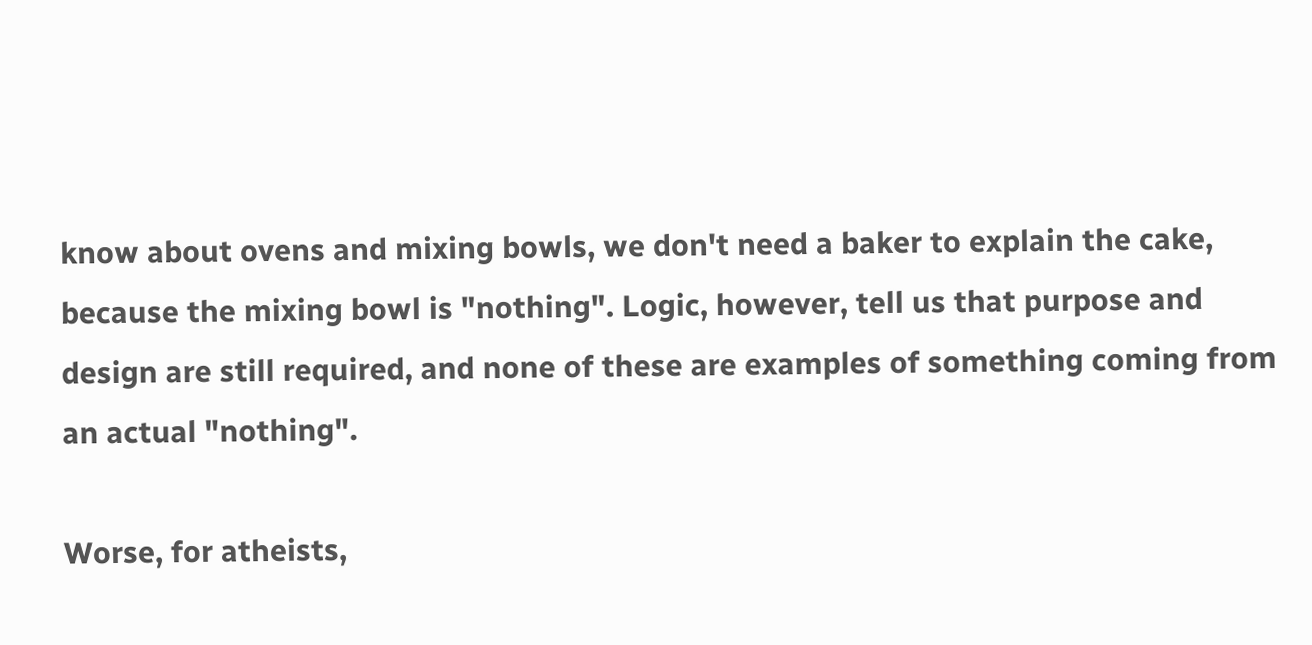know about ovens and mixing bowls, we don't need a baker to explain the cake, because the mixing bowl is "nothing". Logic, however, tell us that purpose and design are still required, and none of these are examples of something coming from an actual "nothing".

Worse, for atheists,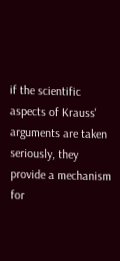if the scientific aspects of Krauss' arguments are taken seriously, they provide a mechanism for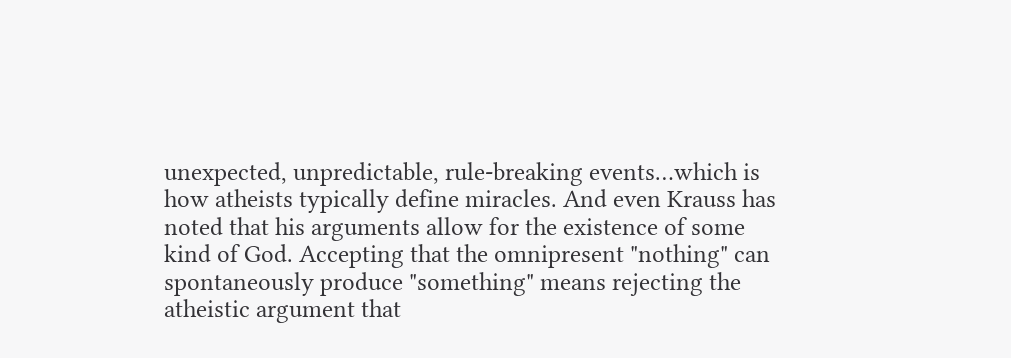unexpected, unpredictable, rule-breaking events…which is how atheists typically define miracles. And even Krauss has noted that his arguments allow for the existence of some kind of God. Accepting that the omnipresent "nothing" can spontaneously produce "something" means rejecting the atheistic argument that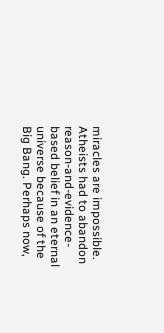miracles are impossible. Atheists had to abandon reason-and-evidence-based belief in an eternal universe because of the Big Bang. Perhaps now,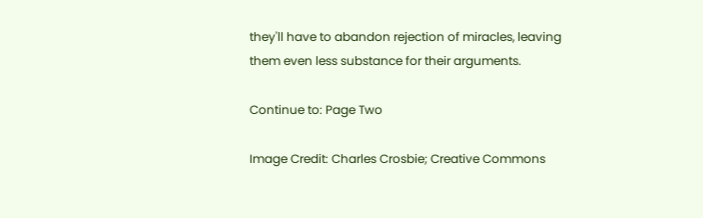they'll have to abandon rejection of miracles, leaving them even less substance for their arguments.

Continue to: Page Two

Image Credit: Charles Crosbie; Creative Commons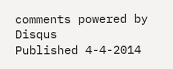comments powered by Disqus
Published 4-4-2014